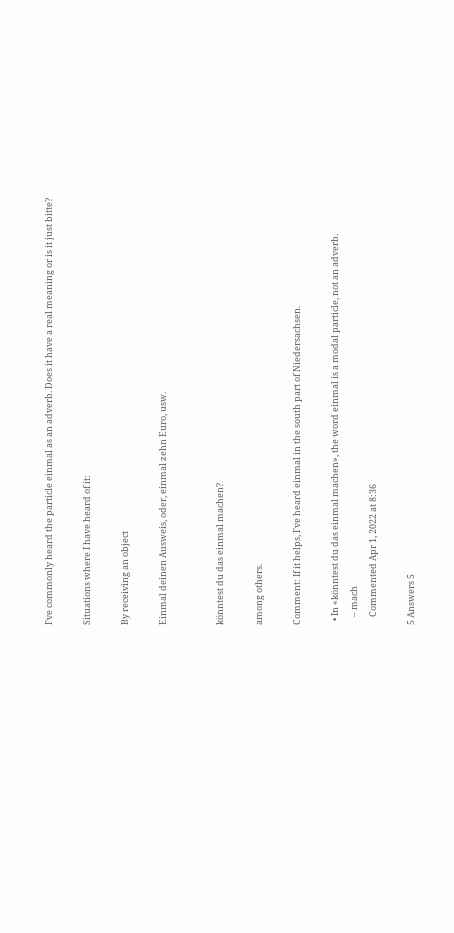I've commonly heard the particle einmal as an adverb. Does it have a real meaning or is it just bitte?

Situations where I have heard of it:

By receiving an object

Einmal deinen Ausweis, oder, einmal zehn Euro, usw.


könntest du das einmal machen?

among others.

Comment: If it helps, I've heard einmal in the south part of Niedersachsen.

  • In «könntest du das einmal machen», the word einmal is a modal particle, not an adverb.
    – mach
    Commented Apr 1, 2022 at 8:36

5 Answers 5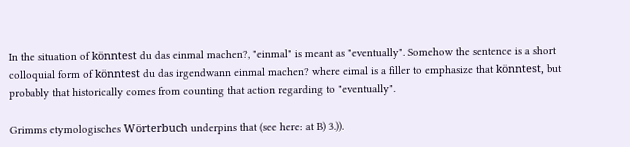In the situation of könntest du das einmal machen?, "einmal" is meant as "eventually". Somehow the sentence is a short colloquial form of könntest du das irgendwann einmal machen? where eimal is a filler to emphasize that könntest, but probably that historically comes from counting that action regarding to "eventually".

Grimms etymologisches Wörterbuch underpins that (see here: at B) 3.)).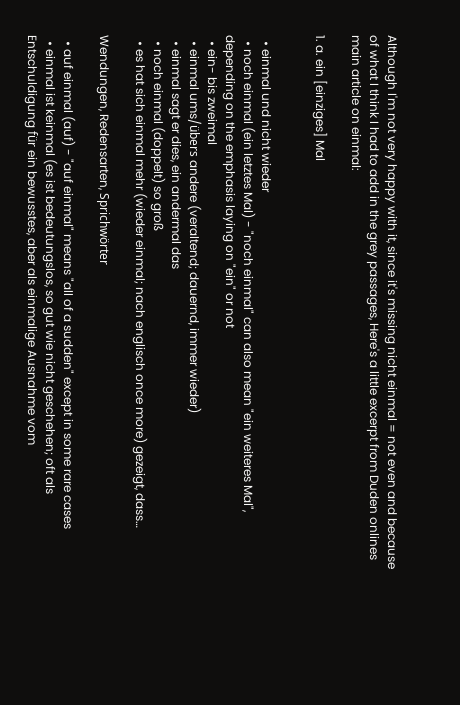Although I'm not very happy with it, since it's missing nicht einmal = not even and because of what I think I had to add in the grey passages, Here's a little excerpt from Duden onlines main article on einmal:

1. a. ein [einziges] Mal


  • einmal und nicht wieder
  • noch einmal (ein letztes Mal) - "noch einmal" can also mean "ein weiteres Mal", depending on the emphasis laying on "ein" or not
  • ein- bis zweimal
  • einmal ums/übers andere (veraltend; dauernd, immer wieder)
  • einmal sagt er dies, ein andermal das
  • noch einmal (doppelt) so groß
  • es hat sich einmal mehr (wieder einmal; nach englisch once more) gezeigt, dass…

Wendungen, Redensarten, Sprichwörter

  • auf einmal (auf) - "auf einmal" means "all of a sudden" except in some rare cases
  • einmal ist keinmal (es ist bedeutungslos, so gut wie nicht geschehen; oft als Entschuldigung für ein bewusstes, aber als einmalige Ausnahme vom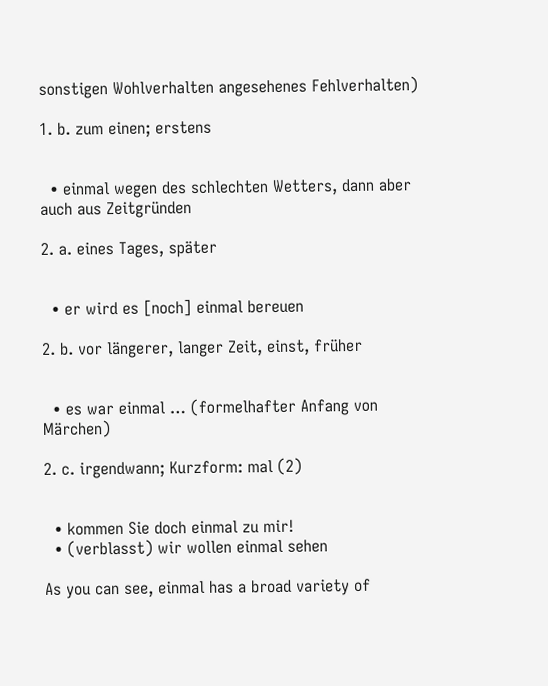sonstigen Wohlverhalten angesehenes Fehlverhalten)

1. b. zum einen; erstens


  • einmal wegen des schlechten Wetters, dann aber auch aus Zeitgründen

2. a. eines Tages, später


  • er wird es [noch] einmal bereuen

2. b. vor längerer, langer Zeit, einst, früher


  • es war einmal … (formelhafter Anfang von Märchen)

2. c. irgendwann; Kurzform: mal (2)


  • kommen Sie doch einmal zu mir!
  • (verblasst) wir wollen einmal sehen

As you can see, einmal has a broad variety of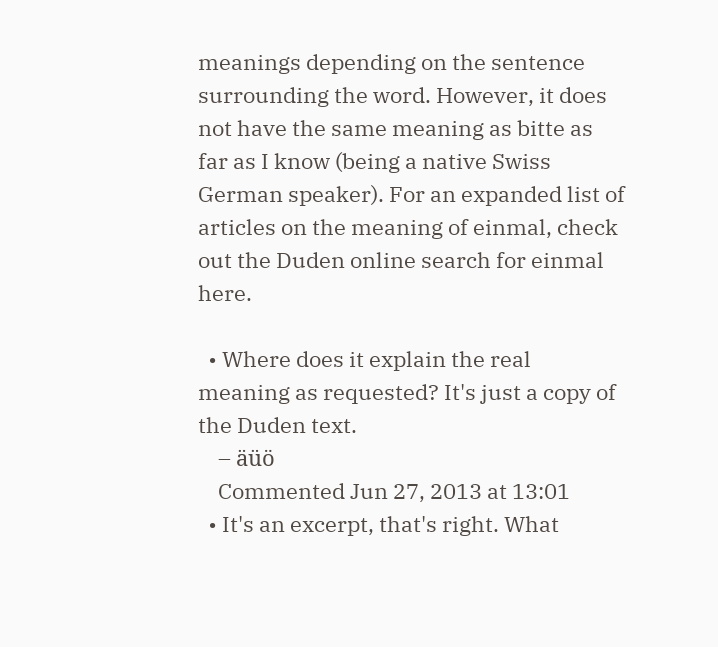meanings depending on the sentence surrounding the word. However, it does not have the same meaning as bitte as far as I know (being a native Swiss German speaker). For an expanded list of articles on the meaning of einmal, check out the Duden online search for einmal here.

  • Where does it explain the real meaning as requested? It's just a copy of the Duden text.
    – äüö
    Commented Jun 27, 2013 at 13:01
  • It's an excerpt, that's right. What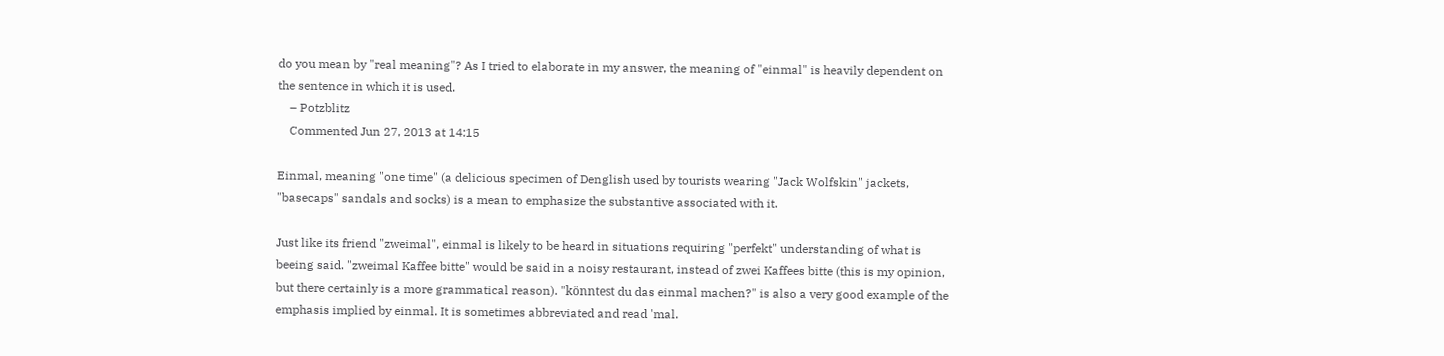do you mean by "real meaning"? As I tried to elaborate in my answer, the meaning of "einmal" is heavily dependent on the sentence in which it is used.
    – Potzblitz
    Commented Jun 27, 2013 at 14:15

Einmal, meaning "one time" (a delicious specimen of Denglish used by tourists wearing "Jack Wolfskin" jackets, "basecaps" sandals and socks) is a mean to emphasize the substantive associated with it.

Just like its friend "zweimal", einmal is likely to be heard in situations requiring "perfekt" understanding of what is beeing said. "zweimal Kaffee bitte" would be said in a noisy restaurant, instead of zwei Kaffees bitte (this is my opinion, but there certainly is a more grammatical reason). "könntest du das einmal machen?" is also a very good example of the emphasis implied by einmal. It is sometimes abbreviated and read 'mal.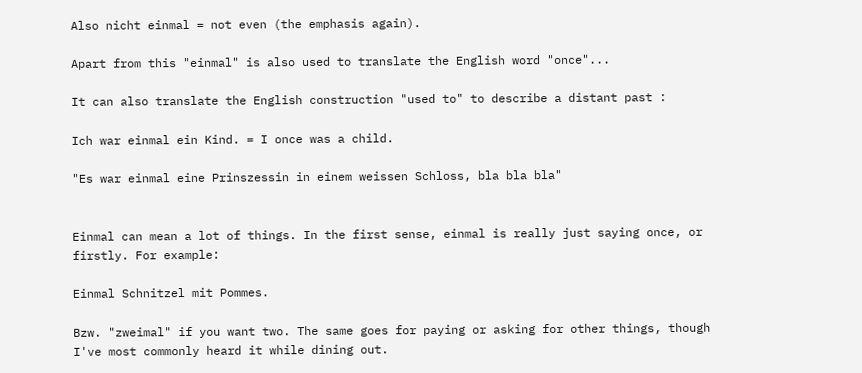Also nicht einmal = not even (the emphasis again).

Apart from this "einmal" is also used to translate the English word "once"...

It can also translate the English construction "used to" to describe a distant past :

Ich war einmal ein Kind. = I once was a child.

"Es war einmal eine Prinszessin in einem weissen Schloss, bla bla bla"


Einmal can mean a lot of things. In the first sense, einmal is really just saying once, or firstly. For example:

Einmal Schnitzel mit Pommes.

Bzw. "zweimal" if you want two. The same goes for paying or asking for other things, though I've most commonly heard it while dining out.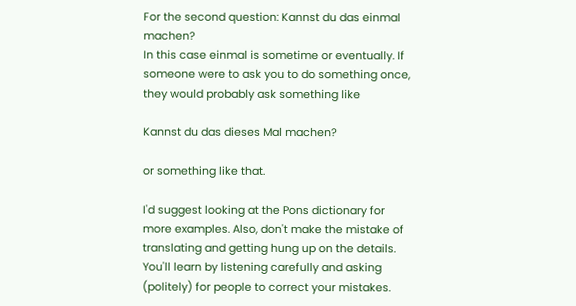For the second question: Kannst du das einmal machen?
In this case einmal is sometime or eventually. If someone were to ask you to do something once, they would probably ask something like

Kannst du das dieses Mal machen?

or something like that.

I'd suggest looking at the Pons dictionary for more examples. Also, don't make the mistake of translating and getting hung up on the details. You'll learn by listening carefully and asking (politely) for people to correct your mistakes.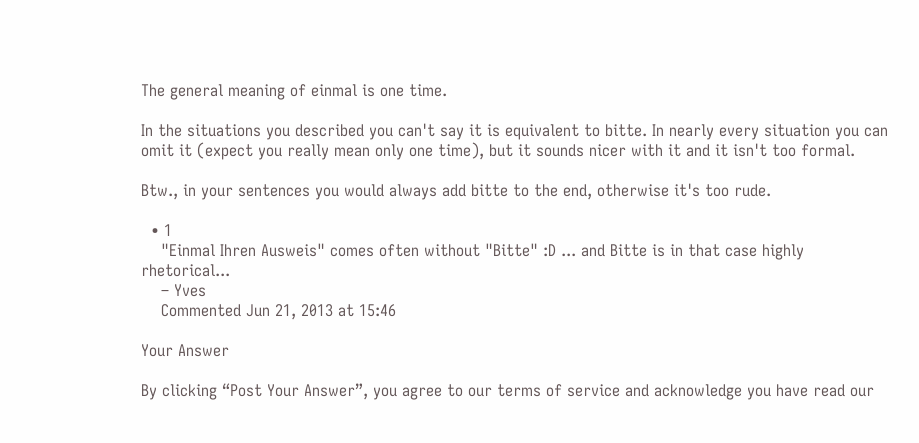The general meaning of einmal is one time.

In the situations you described you can't say it is equivalent to bitte. In nearly every situation you can omit it (expect you really mean only one time), but it sounds nicer with it and it isn't too formal.

Btw., in your sentences you would always add bitte to the end, otherwise it's too rude.

  • 1
    "Einmal Ihren Ausweis" comes often without "Bitte" :D ... and Bitte is in that case highly rhetorical...
    – Yves
    Commented Jun 21, 2013 at 15:46

Your Answer

By clicking “Post Your Answer”, you agree to our terms of service and acknowledge you have read our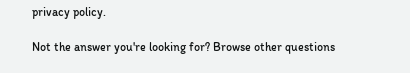privacy policy.

Not the answer you're looking for? Browse other questions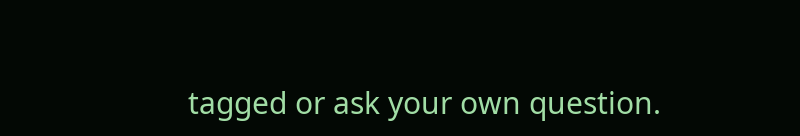tagged or ask your own question.